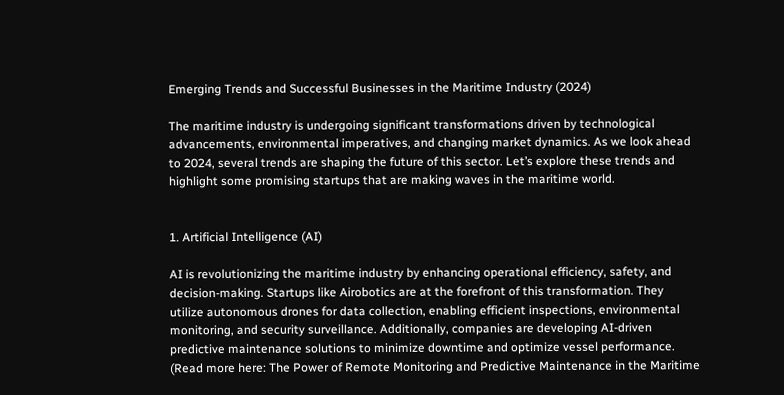Emerging Trends and Successful Businesses in the Maritime Industry (2024)

The maritime industry is undergoing significant transformations driven by technological advancements, environmental imperatives, and changing market dynamics. As we look ahead to 2024, several trends are shaping the future of this sector. Let’s explore these trends and highlight some promising startups that are making waves in the maritime world.


1. Artificial Intelligence (AI)

AI is revolutionizing the maritime industry by enhancing operational efficiency, safety, and decision-making. Startups like Airobotics are at the forefront of this transformation. They utilize autonomous drones for data collection, enabling efficient inspections, environmental monitoring, and security surveillance. Additionally, companies are developing AI-driven predictive maintenance solutions to minimize downtime and optimize vessel performance. (Read more here: The Power of Remote Monitoring and Predictive Maintenance in the Maritime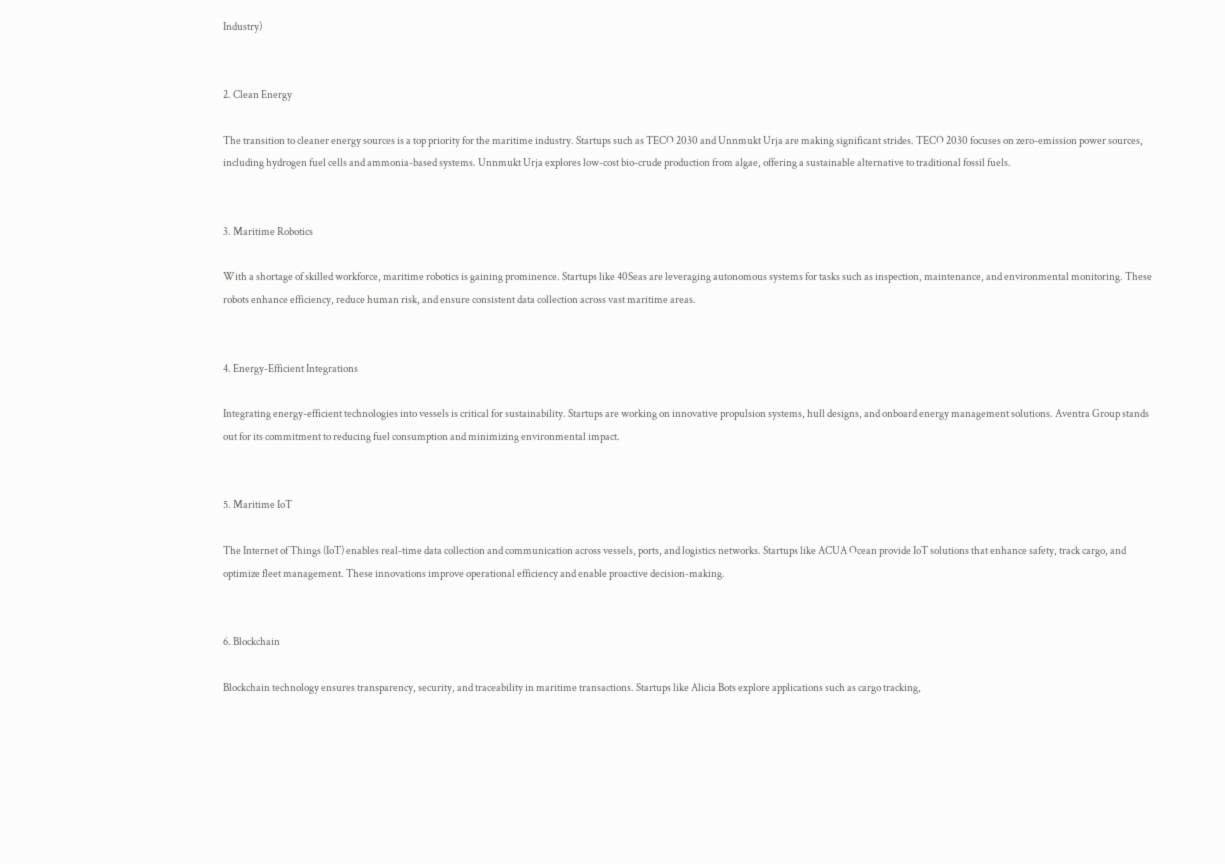Industry)


2. Clean Energy

The transition to cleaner energy sources is a top priority for the maritime industry. Startups such as TECO 2030 and Unnmukt Urja are making significant strides. TECO 2030 focuses on zero-emission power sources, including hydrogen fuel cells and ammonia-based systems. Unnmukt Urja explores low-cost bio-crude production from algae, offering a sustainable alternative to traditional fossil fuels.


3. Maritime Robotics

With a shortage of skilled workforce, maritime robotics is gaining prominence. Startups like 40Seas are leveraging autonomous systems for tasks such as inspection, maintenance, and environmental monitoring. These robots enhance efficiency, reduce human risk, and ensure consistent data collection across vast maritime areas.


4. Energy-Efficient Integrations

Integrating energy-efficient technologies into vessels is critical for sustainability. Startups are working on innovative propulsion systems, hull designs, and onboard energy management solutions. Aventra Group stands out for its commitment to reducing fuel consumption and minimizing environmental impact.


5. Maritime IoT

The Internet of Things (IoT) enables real-time data collection and communication across vessels, ports, and logistics networks. Startups like ACUA Ocean provide IoT solutions that enhance safety, track cargo, and optimize fleet management. These innovations improve operational efficiency and enable proactive decision-making.


6. Blockchain

Blockchain technology ensures transparency, security, and traceability in maritime transactions. Startups like Alicia Bots explore applications such as cargo tracking,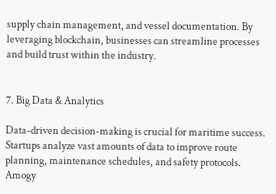supply chain management, and vessel documentation. By leveraging blockchain, businesses can streamline processes and build trust within the industry.


7. Big Data & Analytics

Data-driven decision-making is crucial for maritime success. Startups analyze vast amounts of data to improve route planning, maintenance schedules, and safety protocols. Amogy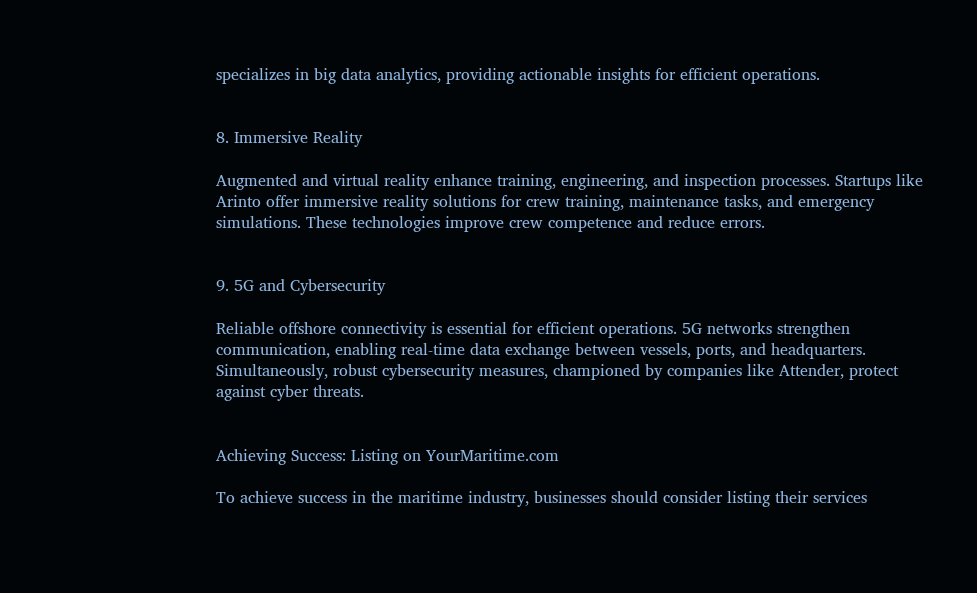specializes in big data analytics, providing actionable insights for efficient operations.


8. Immersive Reality

Augmented and virtual reality enhance training, engineering, and inspection processes. Startups like Arinto offer immersive reality solutions for crew training, maintenance tasks, and emergency simulations. These technologies improve crew competence and reduce errors.


9. 5G and Cybersecurity

Reliable offshore connectivity is essential for efficient operations. 5G networks strengthen communication, enabling real-time data exchange between vessels, ports, and headquarters. Simultaneously, robust cybersecurity measures, championed by companies like Attender, protect against cyber threats.


Achieving Success: Listing on YourMaritime.com

To achieve success in the maritime industry, businesses should consider listing their services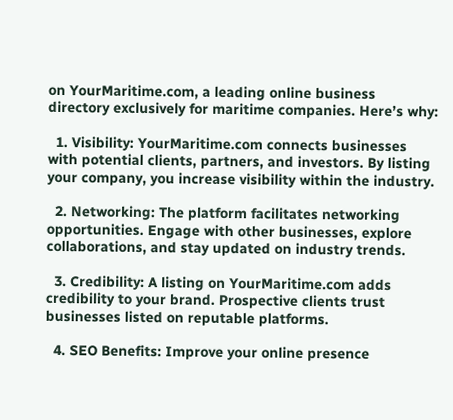on YourMaritime.com, a leading online business directory exclusively for maritime companies. Here’s why:

  1. Visibility: YourMaritime.com connects businesses with potential clients, partners, and investors. By listing your company, you increase visibility within the industry.

  2. Networking: The platform facilitates networking opportunities. Engage with other businesses, explore collaborations, and stay updated on industry trends.

  3. Credibility: A listing on YourMaritime.com adds credibility to your brand. Prospective clients trust businesses listed on reputable platforms.

  4. SEO Benefits: Improve your online presence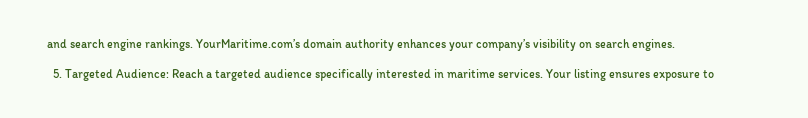and search engine rankings. YourMaritime.com’s domain authority enhances your company’s visibility on search engines.

  5. Targeted Audience: Reach a targeted audience specifically interested in maritime services. Your listing ensures exposure to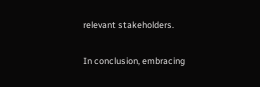relevant stakeholders.

In conclusion, embracing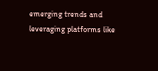emerging trends and leveraging platforms like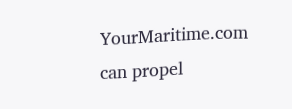YourMaritime.com can propel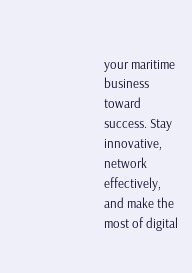your maritime business toward success. Stay innovative, network effectively, and make the most of digital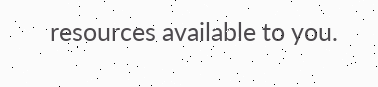resources available to you.